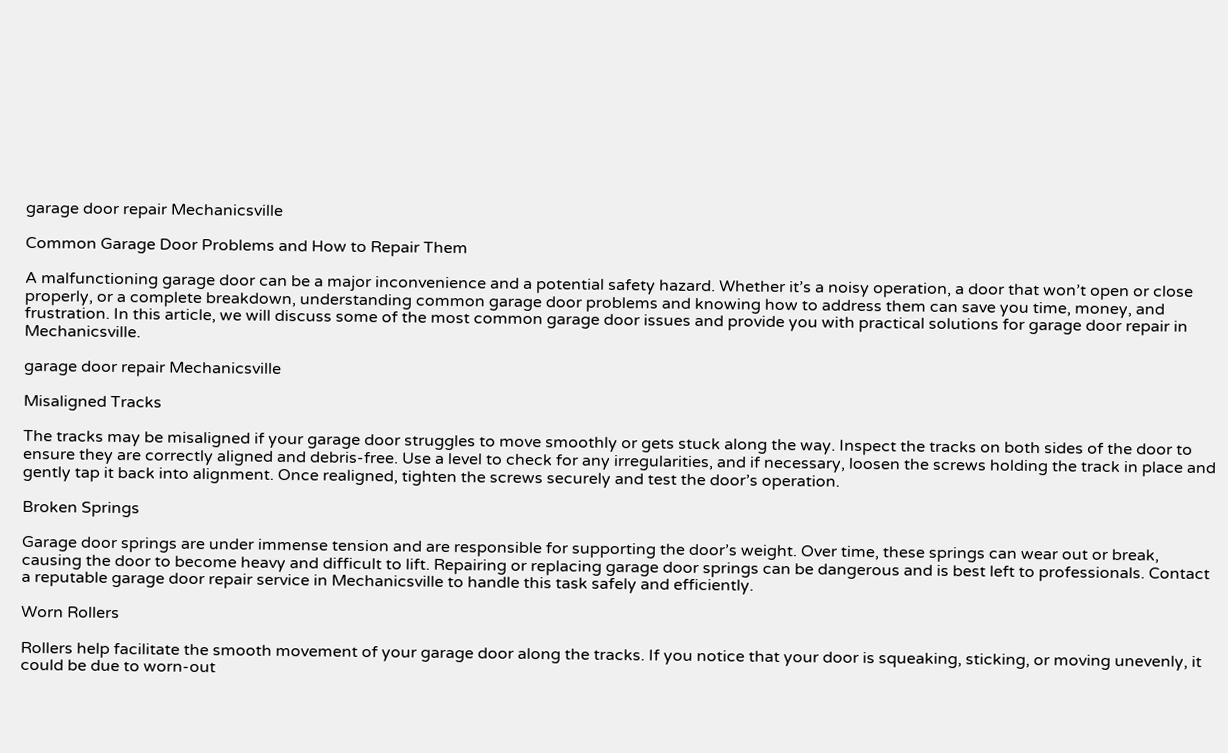garage door repair Mechanicsville

Common Garage Door Problems and How to Repair Them

A malfunctioning garage door can be a major inconvenience and a potential safety hazard. Whether it’s a noisy operation, a door that won’t open or close properly, or a complete breakdown, understanding common garage door problems and knowing how to address them can save you time, money, and frustration. In this article, we will discuss some of the most common garage door issues and provide you with practical solutions for garage door repair in Mechanicsville.

garage door repair Mechanicsville

Misaligned Tracks

The tracks may be misaligned if your garage door struggles to move smoothly or gets stuck along the way. Inspect the tracks on both sides of the door to ensure they are correctly aligned and debris-free. Use a level to check for any irregularities, and if necessary, loosen the screws holding the track in place and gently tap it back into alignment. Once realigned, tighten the screws securely and test the door’s operation.

Broken Springs

Garage door springs are under immense tension and are responsible for supporting the door’s weight. Over time, these springs can wear out or break, causing the door to become heavy and difficult to lift. Repairing or replacing garage door springs can be dangerous and is best left to professionals. Contact a reputable garage door repair service in Mechanicsville to handle this task safely and efficiently.

Worn Rollers

Rollers help facilitate the smooth movement of your garage door along the tracks. If you notice that your door is squeaking, sticking, or moving unevenly, it could be due to worn-out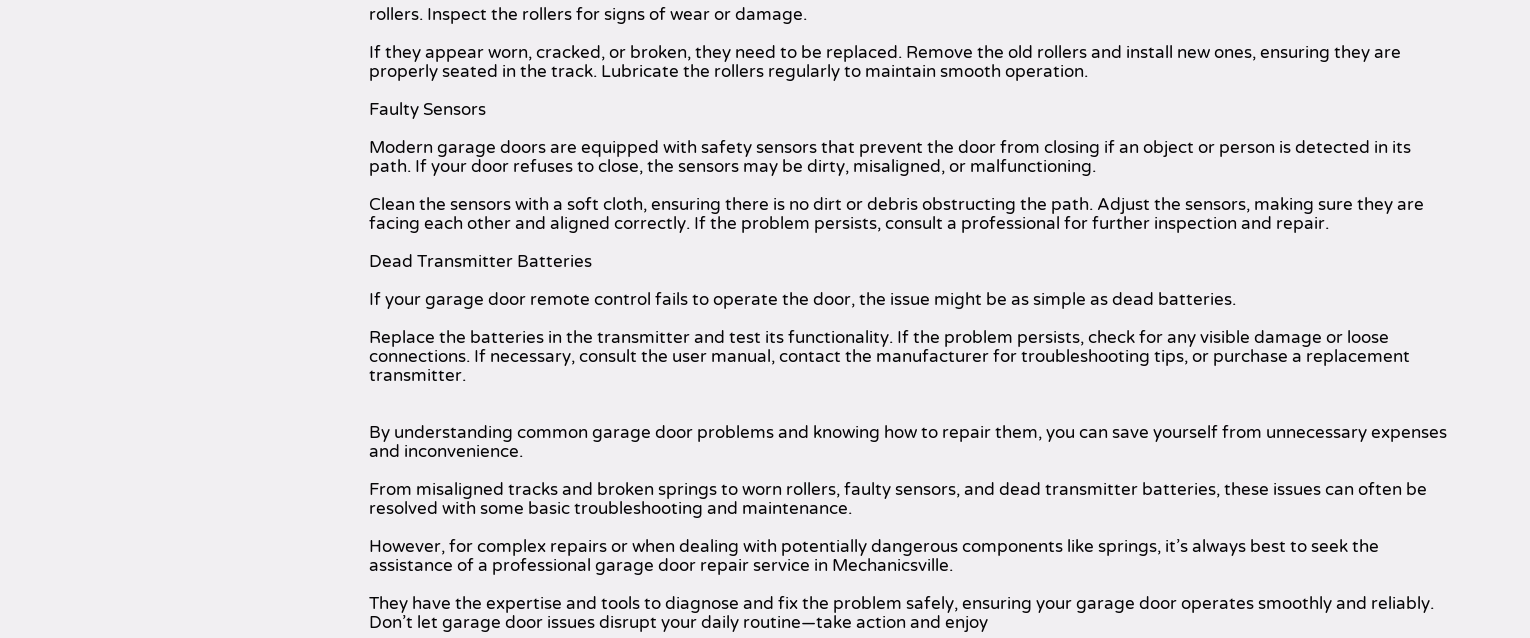rollers. Inspect the rollers for signs of wear or damage.

If they appear worn, cracked, or broken, they need to be replaced. Remove the old rollers and install new ones, ensuring they are properly seated in the track. Lubricate the rollers regularly to maintain smooth operation.

Faulty Sensors

Modern garage doors are equipped with safety sensors that prevent the door from closing if an object or person is detected in its path. If your door refuses to close, the sensors may be dirty, misaligned, or malfunctioning.

Clean the sensors with a soft cloth, ensuring there is no dirt or debris obstructing the path. Adjust the sensors, making sure they are facing each other and aligned correctly. If the problem persists, consult a professional for further inspection and repair.

Dead Transmitter Batteries

If your garage door remote control fails to operate the door, the issue might be as simple as dead batteries.

Replace the batteries in the transmitter and test its functionality. If the problem persists, check for any visible damage or loose connections. If necessary, consult the user manual, contact the manufacturer for troubleshooting tips, or purchase a replacement transmitter.


By understanding common garage door problems and knowing how to repair them, you can save yourself from unnecessary expenses and inconvenience.

From misaligned tracks and broken springs to worn rollers, faulty sensors, and dead transmitter batteries, these issues can often be resolved with some basic troubleshooting and maintenance.

However, for complex repairs or when dealing with potentially dangerous components like springs, it’s always best to seek the assistance of a professional garage door repair service in Mechanicsville.

They have the expertise and tools to diagnose and fix the problem safely, ensuring your garage door operates smoothly and reliably. Don’t let garage door issues disrupt your daily routine—take action and enjoy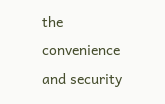the convenience and security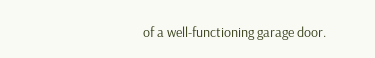of a well-functioning garage door.